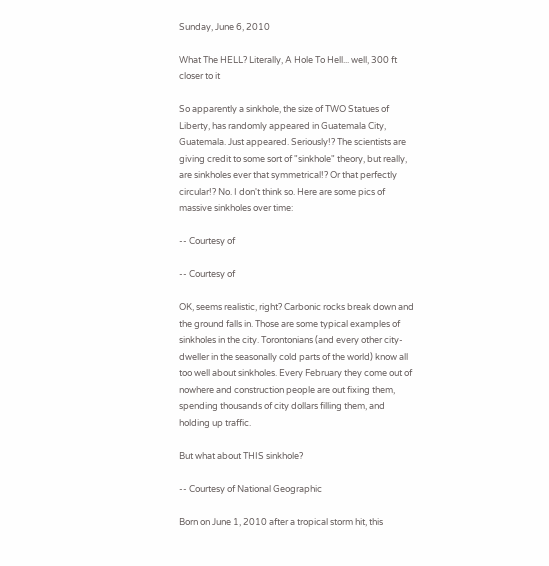Sunday, June 6, 2010

What The HELL? Literally, A Hole To Hell... well, 300 ft closer to it

So apparently a sinkhole, the size of TWO Statues of Liberty, has randomly appeared in Guatemala City, Guatemala. Just appeared. Seriously!? The scientists are giving credit to some sort of "sinkhole" theory, but really, are sinkholes ever that symmetrical!? Or that perfectly circular!? No. I don't think so. Here are some pics of massive sinkholes over time:

-- Courtesy of

-- Courtesy of

OK, seems realistic, right? Carbonic rocks break down and the ground falls in. Those are some typical examples of sinkholes in the city. Torontonians (and every other city-dweller in the seasonally cold parts of the world) know all too well about sinkholes. Every February they come out of nowhere and construction people are out fixing them, spending thousands of city dollars filling them, and holding up traffic.

But what about THIS sinkhole?

-- Courtesy of National Geographic

Born on June 1, 2010 after a tropical storm hit, this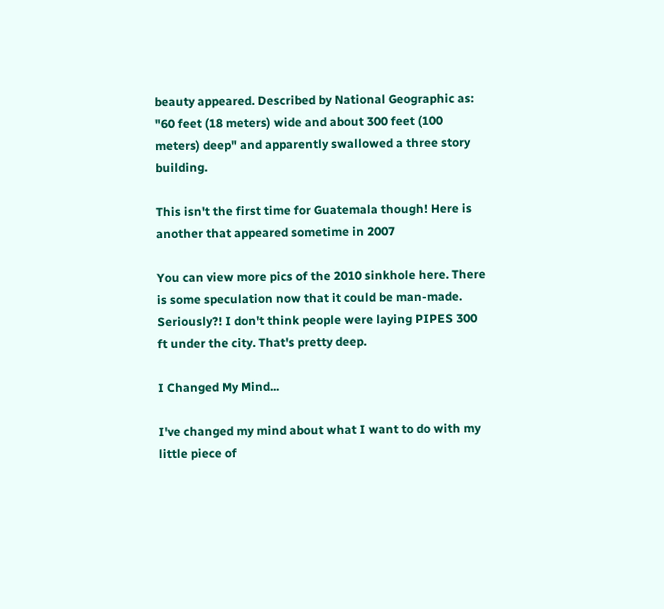beauty appeared. Described by National Geographic as: "60 feet (18 meters) wide and about 300 feet (100 meters) deep" and apparently swallowed a three story building.

This isn't the first time for Guatemala though! Here is another that appeared sometime in 2007

You can view more pics of the 2010 sinkhole here. There is some speculation now that it could be man-made. Seriously?! I don't think people were laying PIPES 300 ft under the city. That's pretty deep.

I Changed My Mind...

I've changed my mind about what I want to do with my little piece of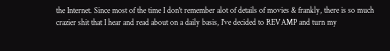the Internet. Since most of the time I don't remember alot of details of movies & frankly, there is so much crazier shit that I hear and read about on a daily basis, I've decided to REVAMP and turn my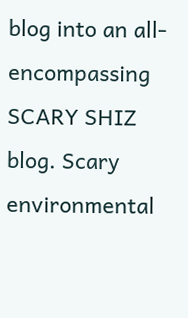blog into an all-encompassing SCARY SHIZ blog. Scary environmental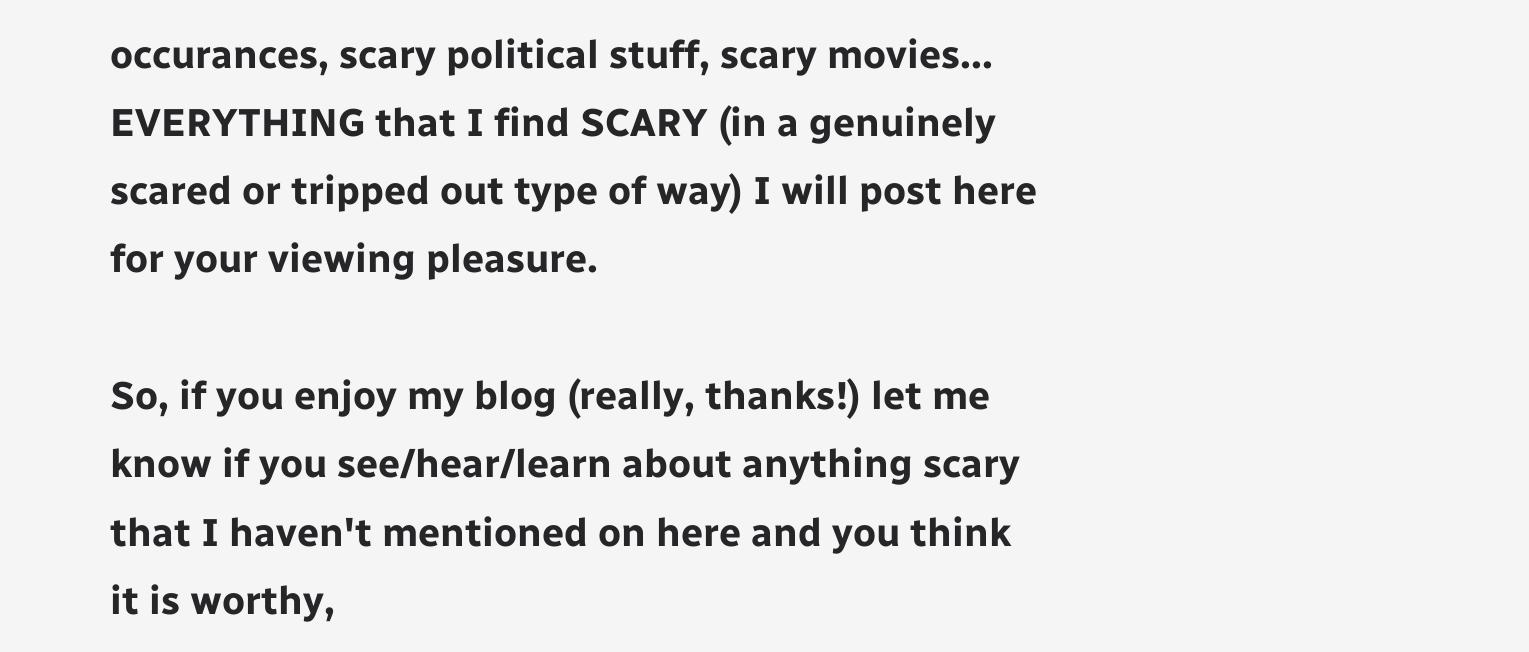occurances, scary political stuff, scary movies... EVERYTHING that I find SCARY (in a genuinely scared or tripped out type of way) I will post here for your viewing pleasure.

So, if you enjoy my blog (really, thanks!) let me know if you see/hear/learn about anything scary that I haven't mentioned on here and you think it is worthy,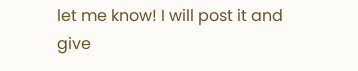let me know! I will post it and give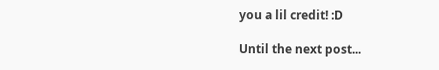you a lil credit! :D

Until the next post...